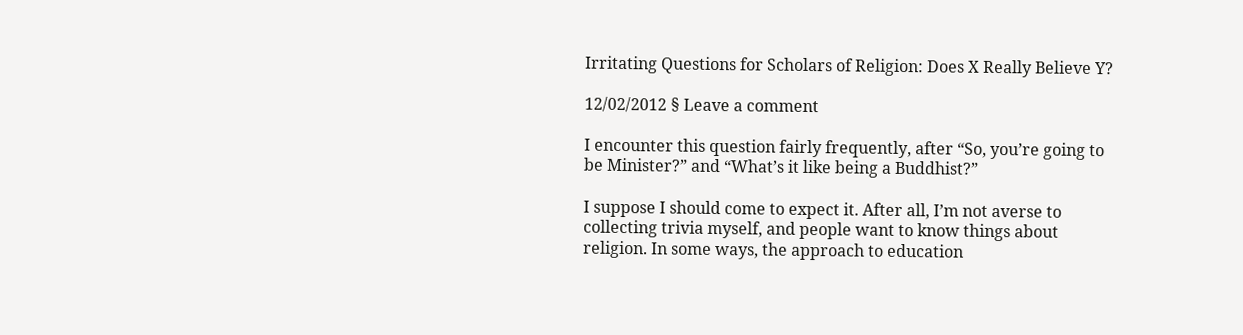Irritating Questions for Scholars of Religion: Does X Really Believe Y?

12/02/2012 § Leave a comment

I encounter this question fairly frequently, after “So, you’re going to be Minister?” and “What’s it like being a Buddhist?”

I suppose I should come to expect it. After all, I’m not averse to collecting trivia myself, and people want to know things about religion. In some ways, the approach to education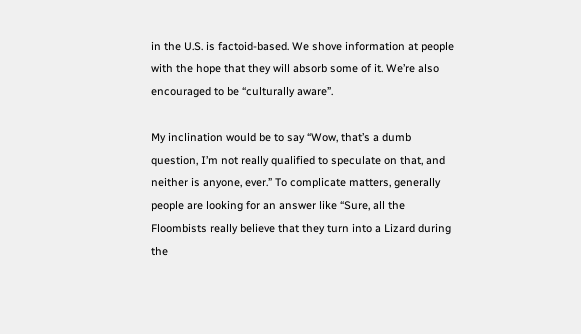in the U.S. is factoid-based. We shove information at people with the hope that they will absorb some of it. We’re also encouraged to be “culturally aware”.

My inclination would be to say “Wow, that’s a dumb question, I’m not really qualified to speculate on that, and neither is anyone, ever.” To complicate matters, generally people are looking for an answer like “Sure, all the Floombists really believe that they turn into a Lizard during the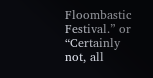Floombastic Festival.” or “Certainly not, all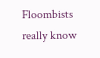Floombists really know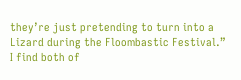they’re just pretending to turn into a Lizard during the Floombastic Festival.” I find both of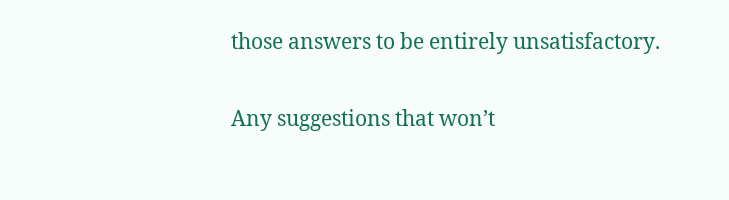those answers to be entirely unsatisfactory.

Any suggestions that won’t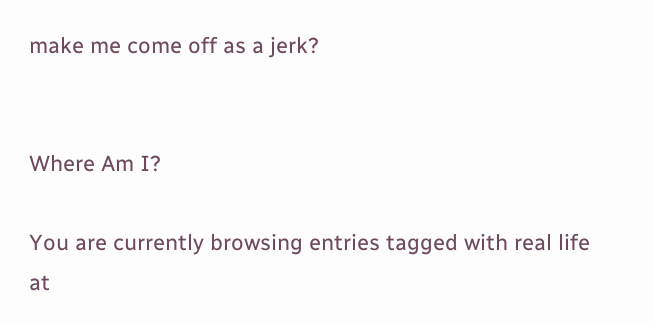make me come off as a jerk?


Where Am I?

You are currently browsing entries tagged with real life at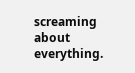screaming about everything.